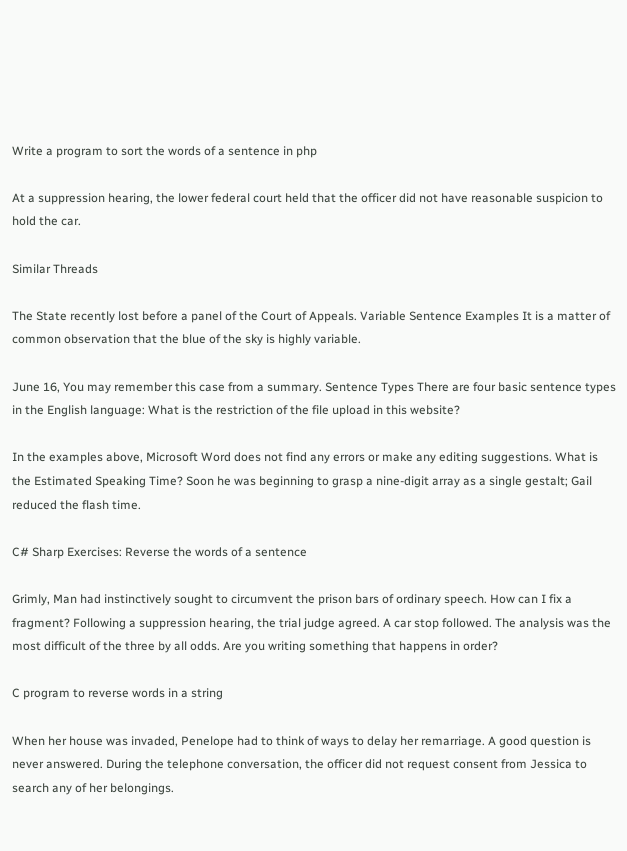Write a program to sort the words of a sentence in php

At a suppression hearing, the lower federal court held that the officer did not have reasonable suspicion to hold the car.

Similar Threads

The State recently lost before a panel of the Court of Appeals. Variable Sentence Examples It is a matter of common observation that the blue of the sky is highly variable.

June 16, You may remember this case from a summary. Sentence Types There are four basic sentence types in the English language: What is the restriction of the file upload in this website?

In the examples above, Microsoft Word does not find any errors or make any editing suggestions. What is the Estimated Speaking Time? Soon he was beginning to grasp a nine-digit array as a single gestalt; Gail reduced the flash time.

C# Sharp Exercises: Reverse the words of a sentence

Grimly, Man had instinctively sought to circumvent the prison bars of ordinary speech. How can I fix a fragment? Following a suppression hearing, the trial judge agreed. A car stop followed. The analysis was the most difficult of the three by all odds. Are you writing something that happens in order?

C program to reverse words in a string

When her house was invaded, Penelope had to think of ways to delay her remarriage. A good question is never answered. During the telephone conversation, the officer did not request consent from Jessica to search any of her belongings.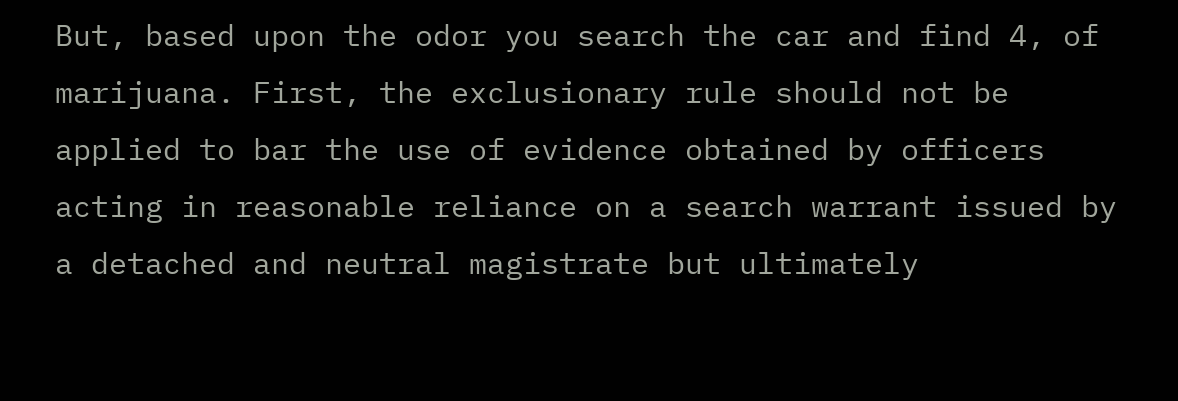But, based upon the odor you search the car and find 4, of marijuana. First, the exclusionary rule should not be applied to bar the use of evidence obtained by officers acting in reasonable reliance on a search warrant issued by a detached and neutral magistrate but ultimately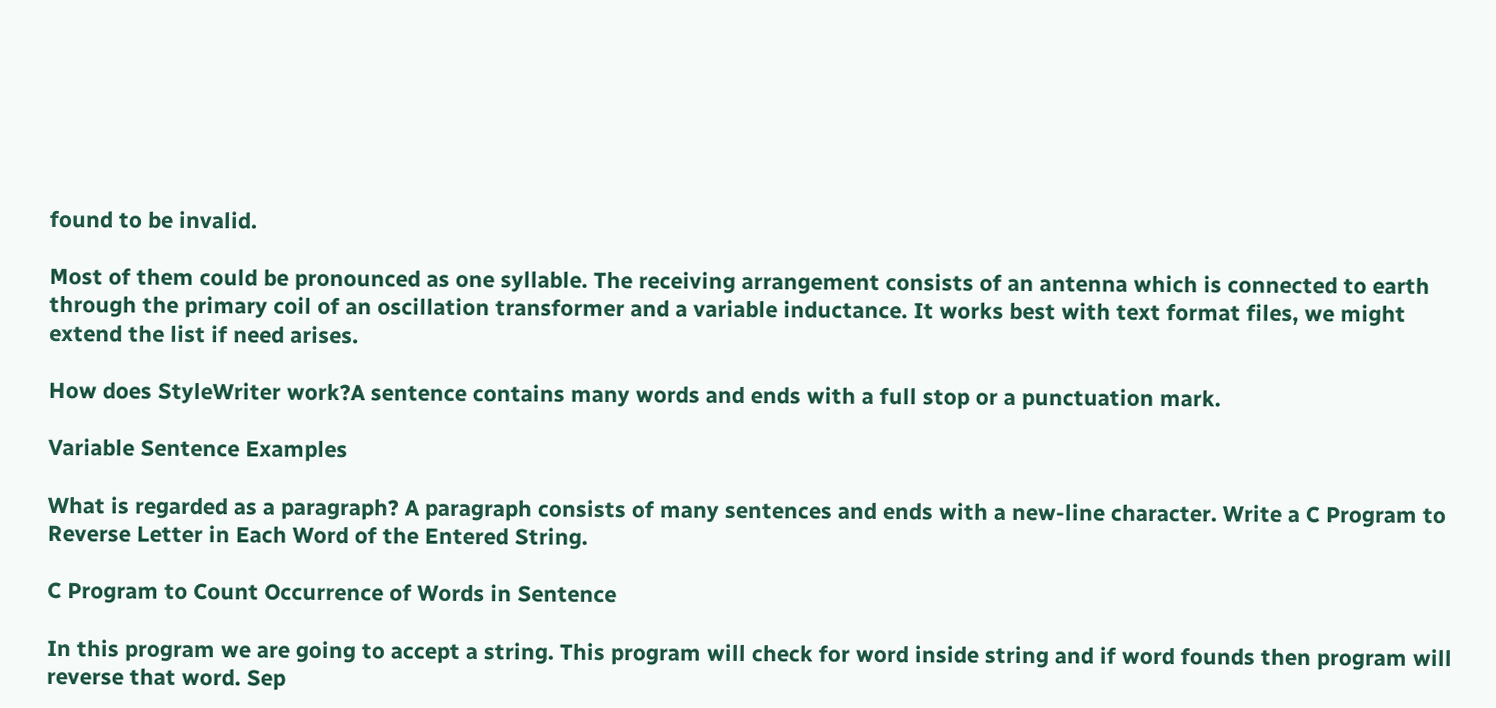found to be invalid.

Most of them could be pronounced as one syllable. The receiving arrangement consists of an antenna which is connected to earth through the primary coil of an oscillation transformer and a variable inductance. It works best with text format files, we might extend the list if need arises.

How does StyleWriter work?A sentence contains many words and ends with a full stop or a punctuation mark.

Variable Sentence Examples

What is regarded as a paragraph? A paragraph consists of many sentences and ends with a new-line character. Write a C Program to Reverse Letter in Each Word of the Entered String.

C Program to Count Occurrence of Words in Sentence

In this program we are going to accept a string. This program will check for word inside string and if word founds then program will reverse that word. Sep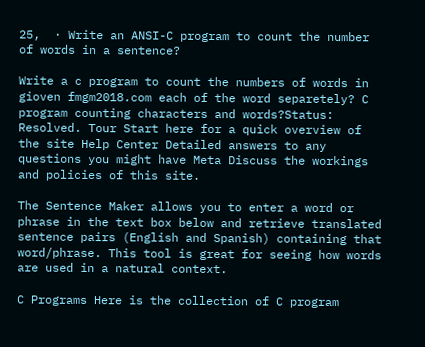25,  · Write an ANSI-C program to count the number of words in a sentence?

Write a c program to count the numbers of words in gioven fmgm2018.com each of the word separetely? C program counting characters and words?Status: Resolved. Tour Start here for a quick overview of the site Help Center Detailed answers to any questions you might have Meta Discuss the workings and policies of this site.

The Sentence Maker allows you to enter a word or phrase in the text box below and retrieve translated sentence pairs (English and Spanish) containing that word/phrase. This tool is great for seeing how words are used in a natural context.

C Programs Here is the collection of C program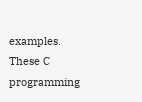examples. These C programming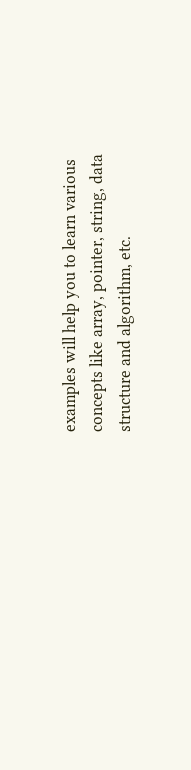examples will help you to learn various concepts like array, pointer, string, data structure and algorithm, etc.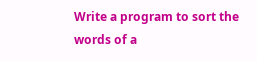Write a program to sort the words of a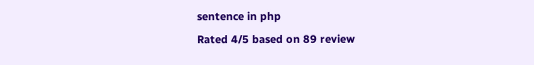sentence in php
Rated 4/5 based on 89 review